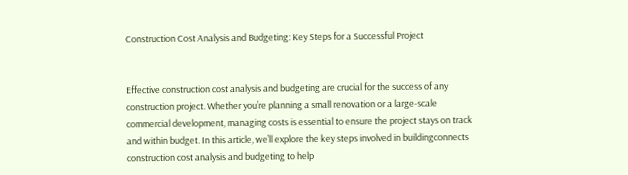Construction Cost Analysis and Budgeting: Key Steps for a Successful Project


Effective construction cost analysis and budgeting are crucial for the success of any construction project. Whether you’re planning a small renovation or a large-scale commercial development, managing costs is essential to ensure the project stays on track and within budget. In this article, we’ll explore the key steps involved in buildingconnects construction cost analysis and budgeting to help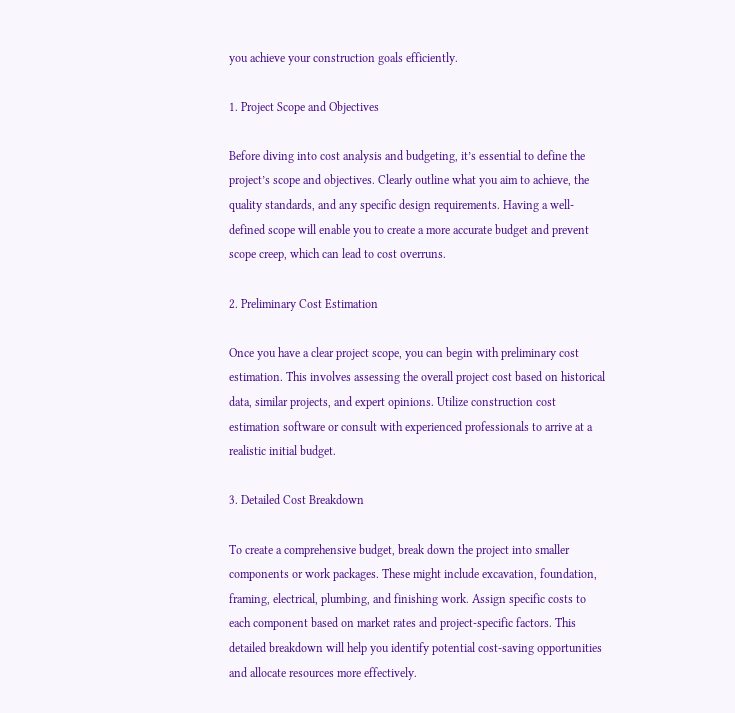you achieve your construction goals efficiently.

1. Project Scope and Objectives

Before diving into cost analysis and budgeting, it’s essential to define the project’s scope and objectives. Clearly outline what you aim to achieve, the quality standards, and any specific design requirements. Having a well-defined scope will enable you to create a more accurate budget and prevent scope creep, which can lead to cost overruns.

2. Preliminary Cost Estimation

Once you have a clear project scope, you can begin with preliminary cost estimation. This involves assessing the overall project cost based on historical data, similar projects, and expert opinions. Utilize construction cost estimation software or consult with experienced professionals to arrive at a realistic initial budget.

3. Detailed Cost Breakdown

To create a comprehensive budget, break down the project into smaller components or work packages. These might include excavation, foundation, framing, electrical, plumbing, and finishing work. Assign specific costs to each component based on market rates and project-specific factors. This detailed breakdown will help you identify potential cost-saving opportunities and allocate resources more effectively.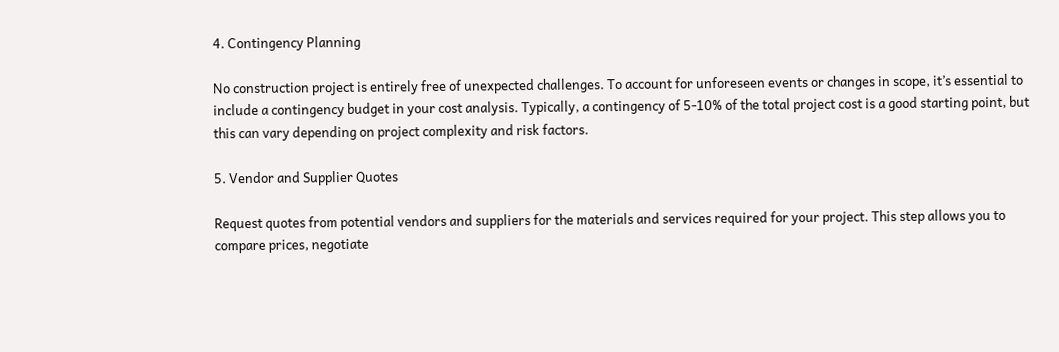4. Contingency Planning

No construction project is entirely free of unexpected challenges. To account for unforeseen events or changes in scope, it’s essential to include a contingency budget in your cost analysis. Typically, a contingency of 5-10% of the total project cost is a good starting point, but this can vary depending on project complexity and risk factors.

5. Vendor and Supplier Quotes

Request quotes from potential vendors and suppliers for the materials and services required for your project. This step allows you to compare prices, negotiate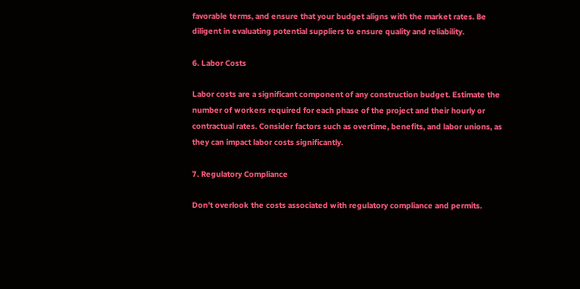favorable terms, and ensure that your budget aligns with the market rates. Be diligent in evaluating potential suppliers to ensure quality and reliability.

6. Labor Costs

Labor costs are a significant component of any construction budget. Estimate the number of workers required for each phase of the project and their hourly or contractual rates. Consider factors such as overtime, benefits, and labor unions, as they can impact labor costs significantly.

7. Regulatory Compliance

Don’t overlook the costs associated with regulatory compliance and permits.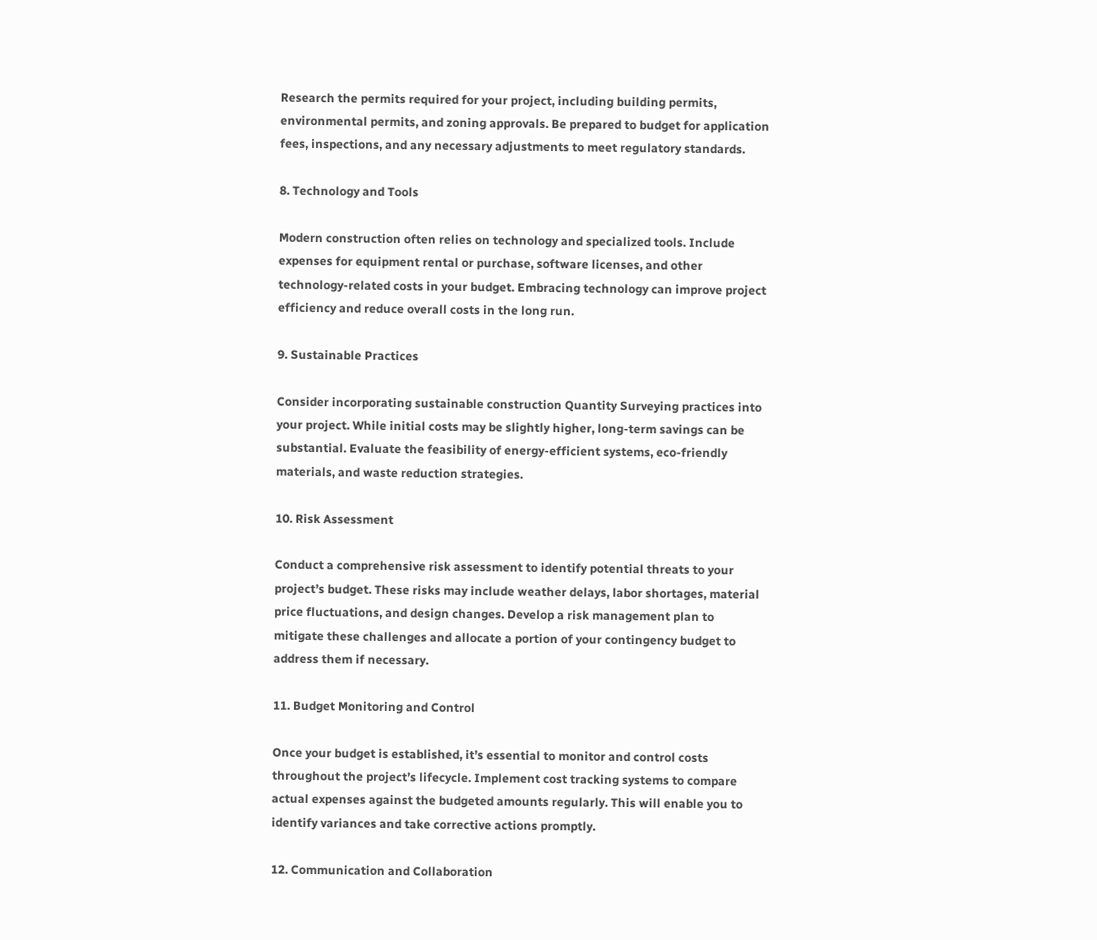Research the permits required for your project, including building permits, environmental permits, and zoning approvals. Be prepared to budget for application fees, inspections, and any necessary adjustments to meet regulatory standards.

8. Technology and Tools

Modern construction often relies on technology and specialized tools. Include expenses for equipment rental or purchase, software licenses, and other technology-related costs in your budget. Embracing technology can improve project efficiency and reduce overall costs in the long run.

9. Sustainable Practices

Consider incorporating sustainable construction Quantity Surveying practices into your project. While initial costs may be slightly higher, long-term savings can be substantial. Evaluate the feasibility of energy-efficient systems, eco-friendly materials, and waste reduction strategies.

10. Risk Assessment

Conduct a comprehensive risk assessment to identify potential threats to your project’s budget. These risks may include weather delays, labor shortages, material price fluctuations, and design changes. Develop a risk management plan to mitigate these challenges and allocate a portion of your contingency budget to address them if necessary.

11. Budget Monitoring and Control

Once your budget is established, it’s essential to monitor and control costs throughout the project’s lifecycle. Implement cost tracking systems to compare actual expenses against the budgeted amounts regularly. This will enable you to identify variances and take corrective actions promptly.

12. Communication and Collaboration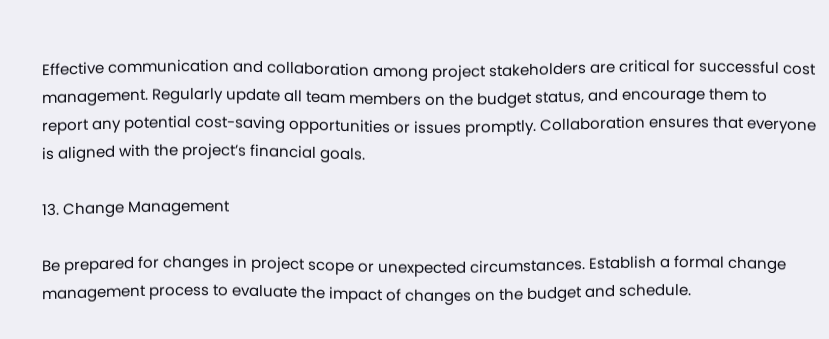Effective communication and collaboration among project stakeholders are critical for successful cost management. Regularly update all team members on the budget status, and encourage them to report any potential cost-saving opportunities or issues promptly. Collaboration ensures that everyone is aligned with the project’s financial goals.

13. Change Management

Be prepared for changes in project scope or unexpected circumstances. Establish a formal change management process to evaluate the impact of changes on the budget and schedule.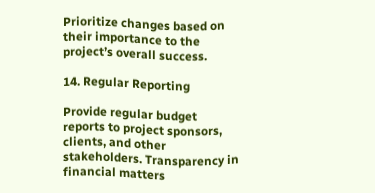Prioritize changes based on their importance to the project’s overall success.

14. Regular Reporting

Provide regular budget reports to project sponsors, clients, and other stakeholders. Transparency in financial matters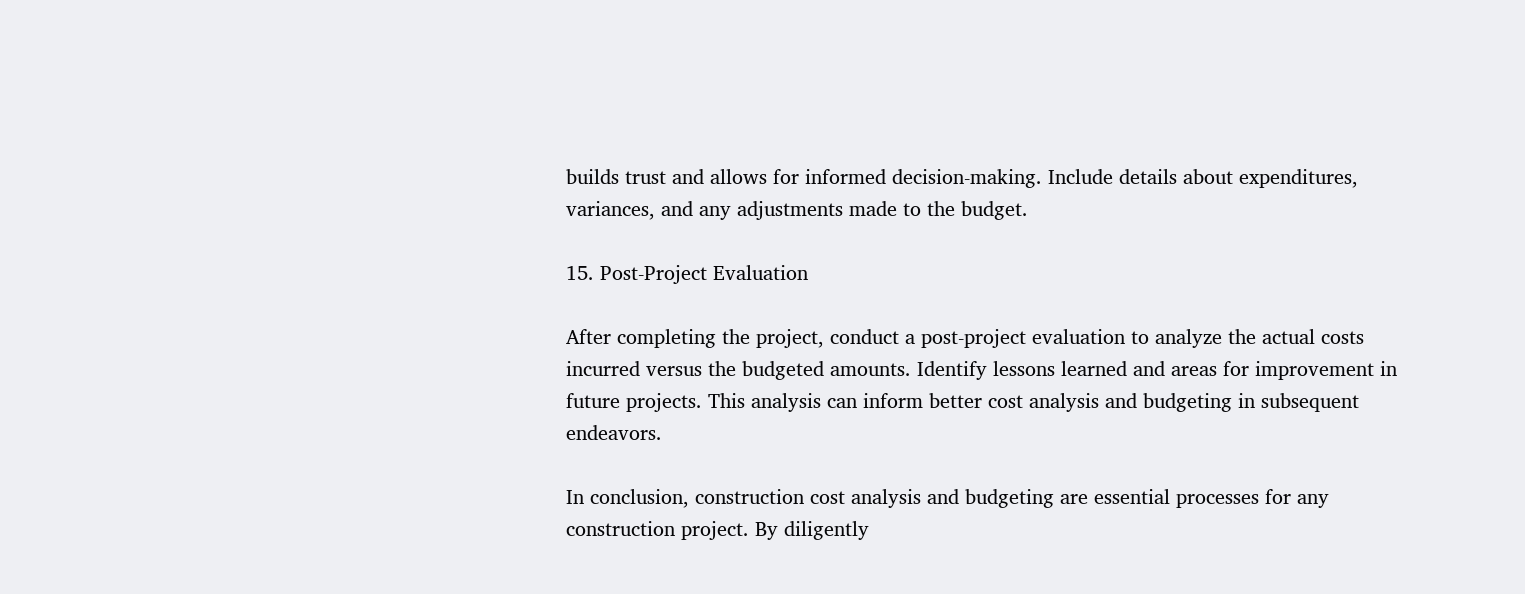builds trust and allows for informed decision-making. Include details about expenditures, variances, and any adjustments made to the budget.

15. Post-Project Evaluation

After completing the project, conduct a post-project evaluation to analyze the actual costs incurred versus the budgeted amounts. Identify lessons learned and areas for improvement in future projects. This analysis can inform better cost analysis and budgeting in subsequent endeavors.

In conclusion, construction cost analysis and budgeting are essential processes for any construction project. By diligently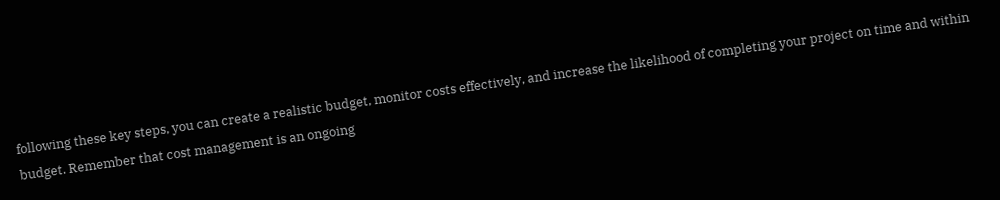following these key steps, you can create a realistic budget, monitor costs effectively, and increase the likelihood of completing your project on time and within budget. Remember that cost management is an ongoing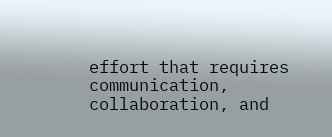effort that requires communication, collaboration, and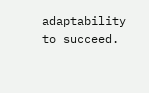adaptability to succeed.